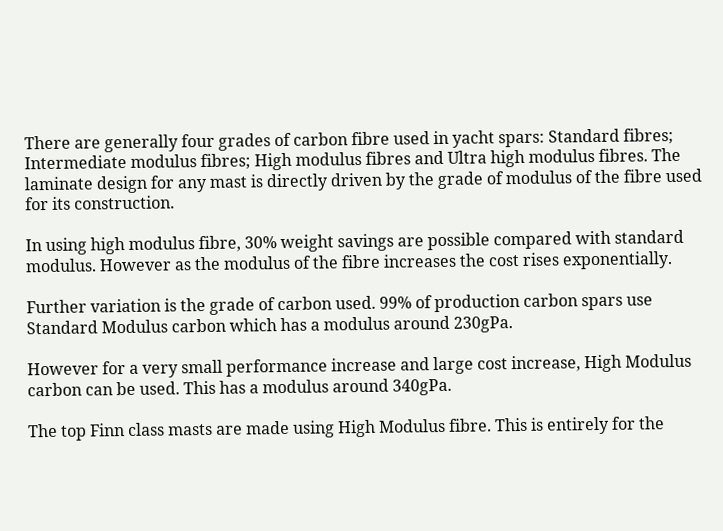There are generally four grades of carbon fibre used in yacht spars: Standard fibres; Intermediate modulus fibres; High modulus fibres and Ultra high modulus fibres. The laminate design for any mast is directly driven by the grade of modulus of the fibre used for its construction.

In using high modulus fibre, 30% weight savings are possible compared with standard modulus. However as the modulus of the fibre increases the cost rises exponentially.

Further variation is the grade of carbon used. 99% of production carbon spars use Standard Modulus carbon which has a modulus around 230gPa.

However for a very small performance increase and large cost increase, High Modulus carbon can be used. This has a modulus around 340gPa.

The top Finn class masts are made using High Modulus fibre. This is entirely for the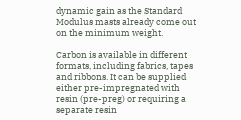dynamic gain as the Standard Modulus masts already come out on the minimum weight.

Carbon is available in different formats, including fabrics, tapes and ribbons. It can be supplied either pre-impregnated with resin (pre-preg) or requiring a separate resin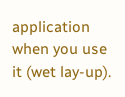application when you use it (wet lay-up).